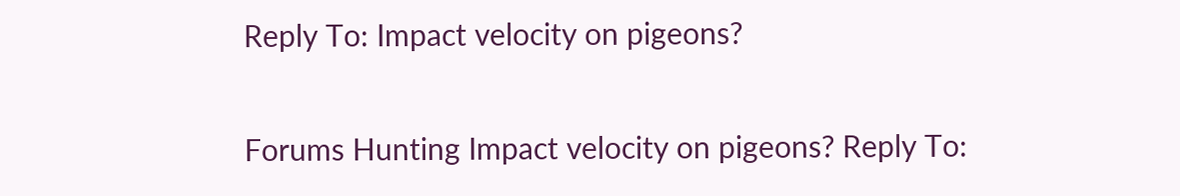Reply To: Impact velocity on pigeons?

Forums Hunting Impact velocity on pigeons? Reply To: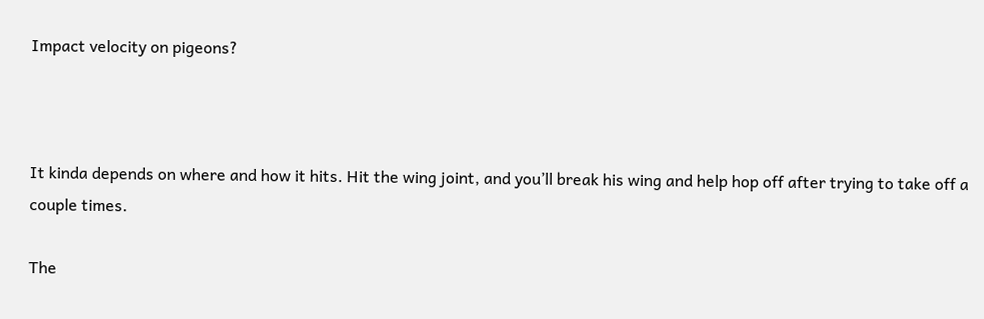Impact velocity on pigeons?



It kinda depends on where and how it hits. Hit the wing joint, and you’ll break his wing and help hop off after trying to take off a couple times.

The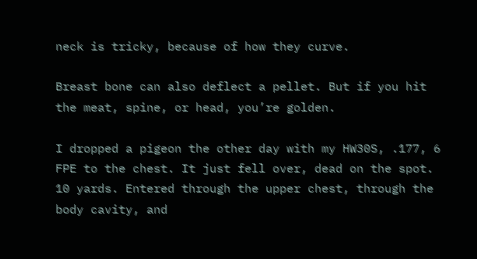neck is tricky, because of how they curve.

Breast bone can also deflect a pellet. But if you hit the meat, spine, or head, you’re golden.

I dropped a pigeon the other day with my HW30S, .177, 6 FPE to the chest. It just fell over, dead on the spot. 10 yards. Entered through the upper chest, through the body cavity, and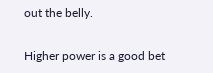out the belly.

Higher power is a good bet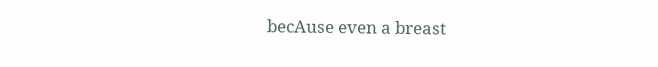becAuse even a breast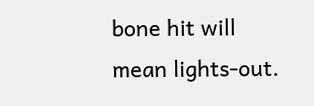bone hit will mean lights-out.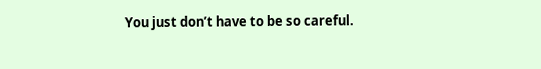You just don’t have to be so careful.